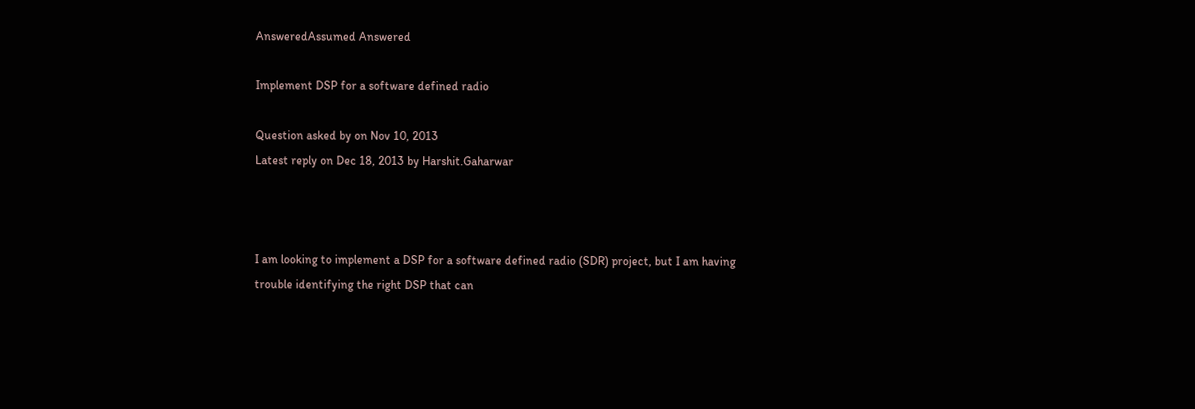AnsweredAssumed Answered

Implement DSP for a software defined radio

Question asked by on Nov 10, 2013
Latest reply on Dec 18, 2013 by Harshit.Gaharwar



I am looking to implement a DSP for a software defined radio (SDR) project, but I am having trouble identifying the right DSP that can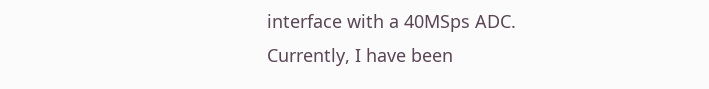interface with a 40MSps ADC. Currently, I have been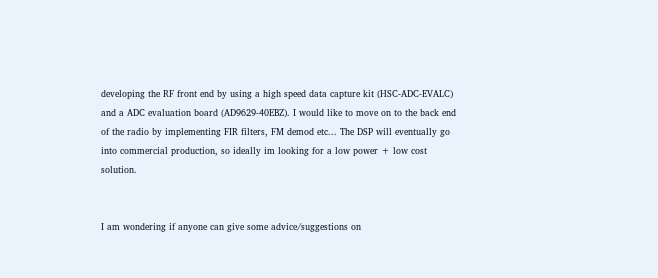developing the RF front end by using a high speed data capture kit (HSC-ADC-EVALC) and a ADC evaluation board (AD9629-40EBZ). I would like to move on to the back end of the radio by implementing FIR filters, FM demod etc... The DSP will eventually go into commercial production, so ideally im looking for a low power + low cost solution.


I am wondering if anyone can give some advice/suggestions on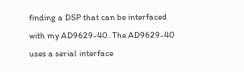finding a DSP that can be interfaced with my AD9629-40. The AD9629-40 uses a serial interface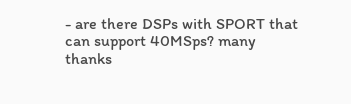- are there DSPs with SPORT that can support 40MSps? many thanks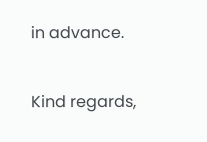in advance.


Kind regards,